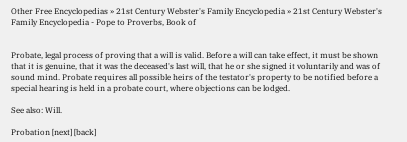Other Free Encyclopedias » 21st Century Webster's Family Encyclopedia » 21st Century Webster's Family Encyclopedia - Pope to Proverbs, Book of


Probate, legal process of proving that a will is valid. Before a will can take effect, it must be shown that it is genuine, that it was the deceased's last will, that he or she signed it voluntarily and was of sound mind. Probate requires all possible heirs of the testator's property to be notified before a special hearing is held in a probate court, where objections can be lodged.

See also: Will.

Probation [next] [back]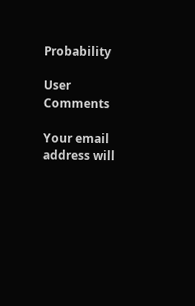Probability

User Comments

Your email address will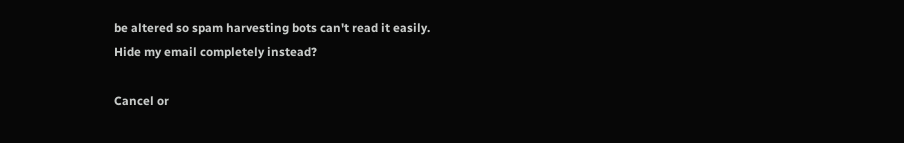be altered so spam harvesting bots can't read it easily.
Hide my email completely instead?

Cancel or